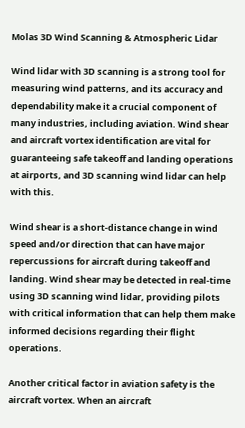Molas 3D Wind Scanning & Atmospheric Lidar

Wind lidar with 3D scanning is a strong tool for measuring wind patterns, and its accuracy and dependability make it a crucial component of many industries, including aviation. Wind shear and aircraft vortex identification are vital for guaranteeing safe takeoff and landing operations at airports, and 3D scanning wind lidar can help with this.

Wind shear is a short-distance change in wind speed and/or direction that can have major repercussions for aircraft during takeoff and landing. Wind shear may be detected in real-time using 3D scanning wind lidar, providing pilots with critical information that can help them make informed decisions regarding their flight operations.

Another critical factor in aviation safety is the aircraft vortex. When an aircraft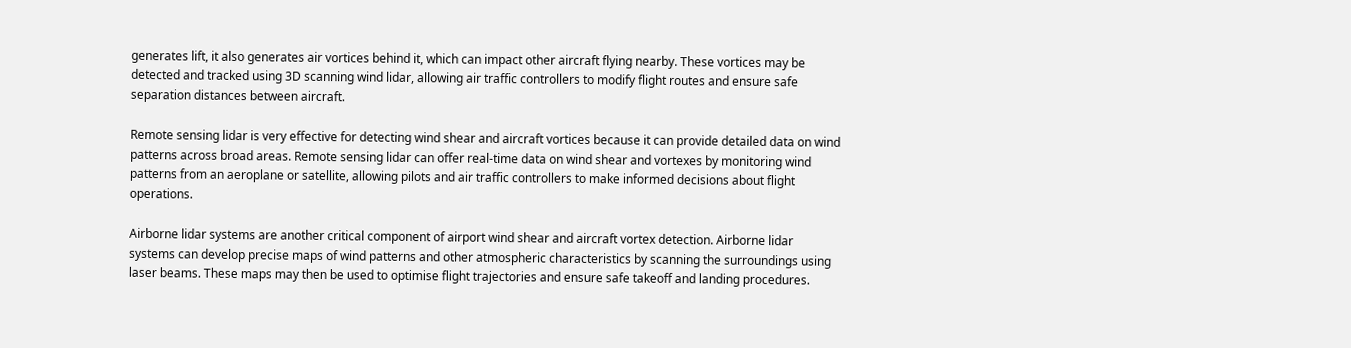generates lift, it also generates air vortices behind it, which can impact other aircraft flying nearby. These vortices may be detected and tracked using 3D scanning wind lidar, allowing air traffic controllers to modify flight routes and ensure safe separation distances between aircraft.

Remote sensing lidar is very effective for detecting wind shear and aircraft vortices because it can provide detailed data on wind patterns across broad areas. Remote sensing lidar can offer real-time data on wind shear and vortexes by monitoring wind patterns from an aeroplane or satellite, allowing pilots and air traffic controllers to make informed decisions about flight operations.

Airborne lidar systems are another critical component of airport wind shear and aircraft vortex detection. Airborne lidar systems can develop precise maps of wind patterns and other atmospheric characteristics by scanning the surroundings using laser beams. These maps may then be used to optimise flight trajectories and ensure safe takeoff and landing procedures.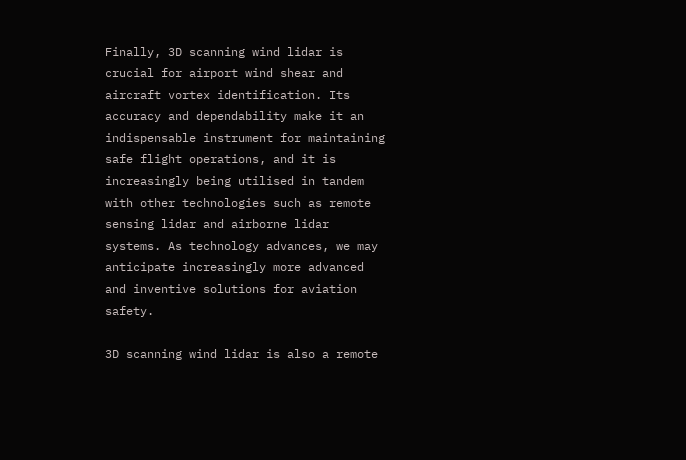Finally, 3D scanning wind lidar is crucial for airport wind shear and aircraft vortex identification. Its accuracy and dependability make it an indispensable instrument for maintaining safe flight operations, and it is increasingly being utilised in tandem with other technologies such as remote sensing lidar and airborne lidar systems. As technology advances, we may anticipate increasingly more advanced and inventive solutions for aviation safety.

3D scanning wind lidar is also a remote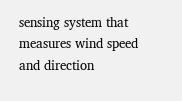sensing system that measures wind speed and direction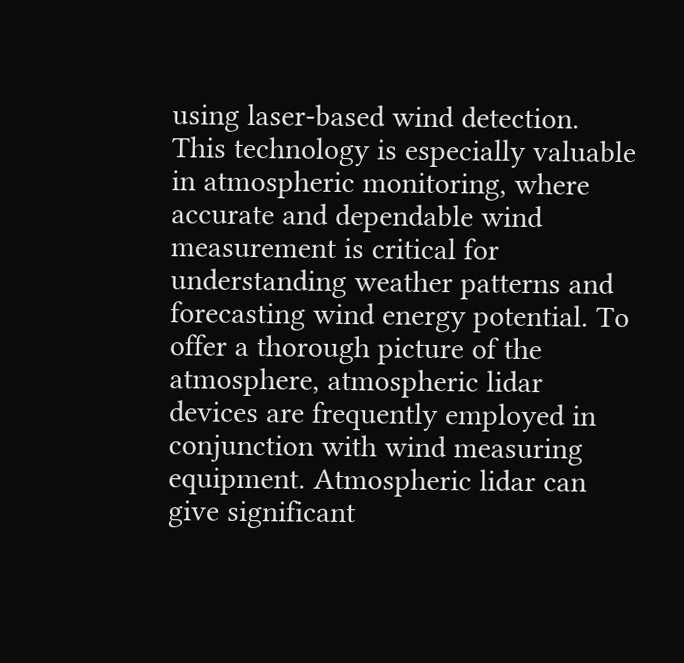using laser-based wind detection. This technology is especially valuable in atmospheric monitoring, where accurate and dependable wind measurement is critical for understanding weather patterns and forecasting wind energy potential. To offer a thorough picture of the atmosphere, atmospheric lidar devices are frequently employed in conjunction with wind measuring equipment. Atmospheric lidar can give significant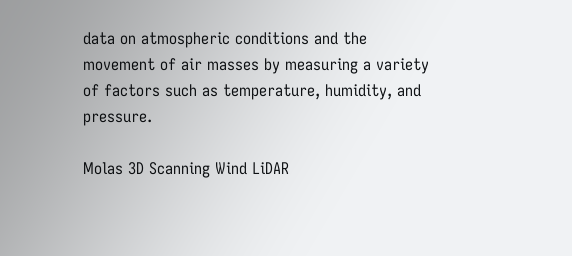data on atmospheric conditions and the movement of air masses by measuring a variety of factors such as temperature, humidity, and pressure.

Molas 3D Scanning Wind LiDAR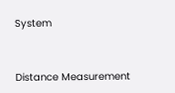System


Distance Measurement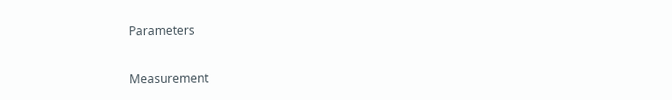Parameters

Measurement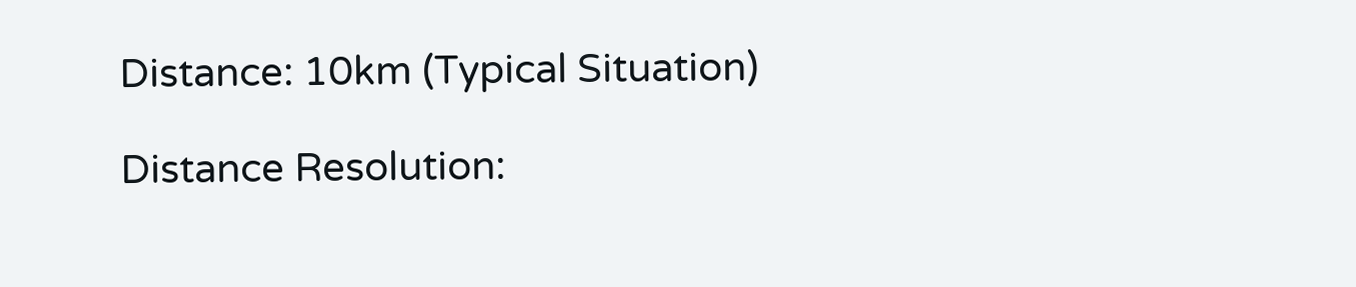Distance: 10km (Typical Situation)

Distance Resolution: